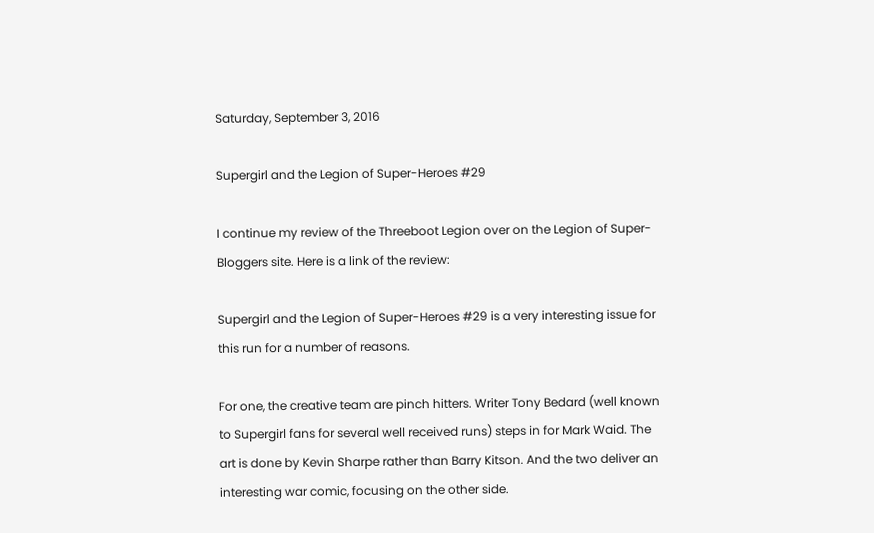Saturday, September 3, 2016

Supergirl and the Legion of Super-Heroes #29

I continue my review of the Threeboot Legion over on the Legion of Super-Bloggers site. Here is a link of the review:

Supergirl and the Legion of Super-Heroes #29 is a very interesting issue for this run for a number of reasons.

For one, the creative team are pinch hitters. Writer Tony Bedard (well known to Supergirl fans for several well received runs) steps in for Mark Waid. The art is done by Kevin Sharpe rather than Barry Kitson. And the two deliver an interesting war comic, focusing on the other side.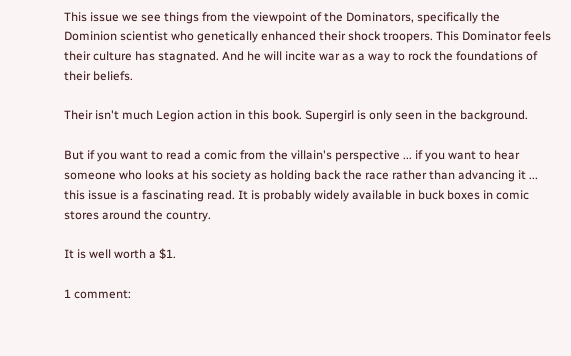This issue we see things from the viewpoint of the Dominators, specifically the Dominion scientist who genetically enhanced their shock troopers. This Dominator feels their culture has stagnated. And he will incite war as a way to rock the foundations of their beliefs.

Their isn't much Legion action in this book. Supergirl is only seen in the background.

But if you want to read a comic from the villain's perspective ... if you want to hear someone who looks at his society as holding back the race rather than advancing it ... this issue is a fascinating read. It is probably widely available in buck boxes in comic stores around the country.

It is well worth a $1.

1 comment: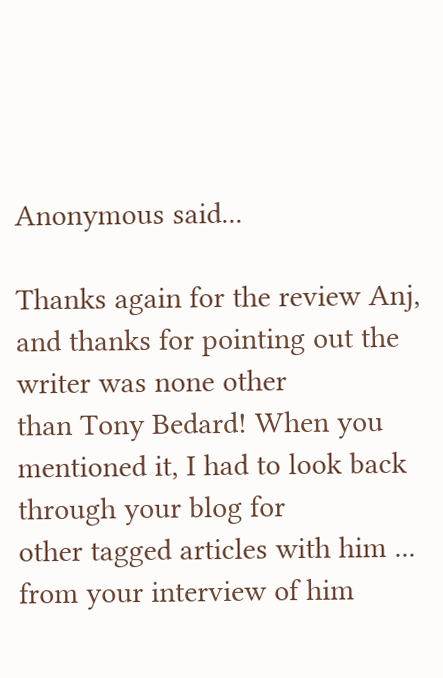Anonymous said...

Thanks again for the review Anj, and thanks for pointing out the writer was none other
than Tony Bedard! When you mentioned it, I had to look back through your blog for
other tagged articles with him ... from your interview of him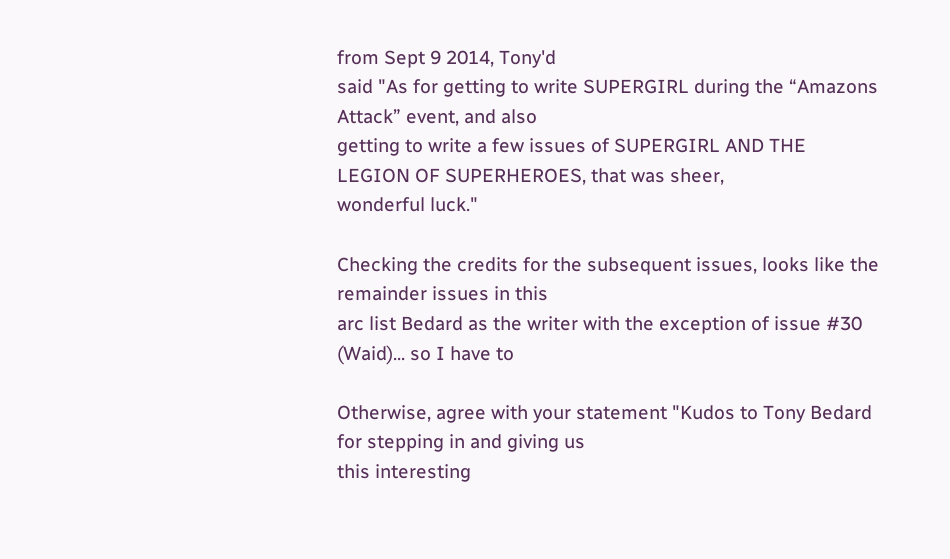from Sept 9 2014, Tony'd
said "As for getting to write SUPERGIRL during the “Amazons Attack” event, and also
getting to write a few issues of SUPERGIRL AND THE LEGION OF SUPERHEROES, that was sheer,
wonderful luck."

Checking the credits for the subsequent issues, looks like the remainder issues in this
arc list Bedard as the writer with the exception of issue #30 (Waid)... so I have to

Otherwise, agree with your statement "Kudos to Tony Bedard for stepping in and giving us
this interesting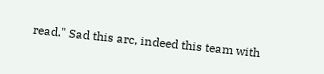read." Sad this arc, indeed this team with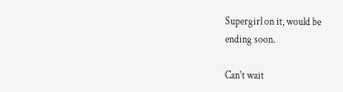Supergirl on it, would be
ending soon.

Can't wait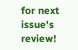for next issue's review!